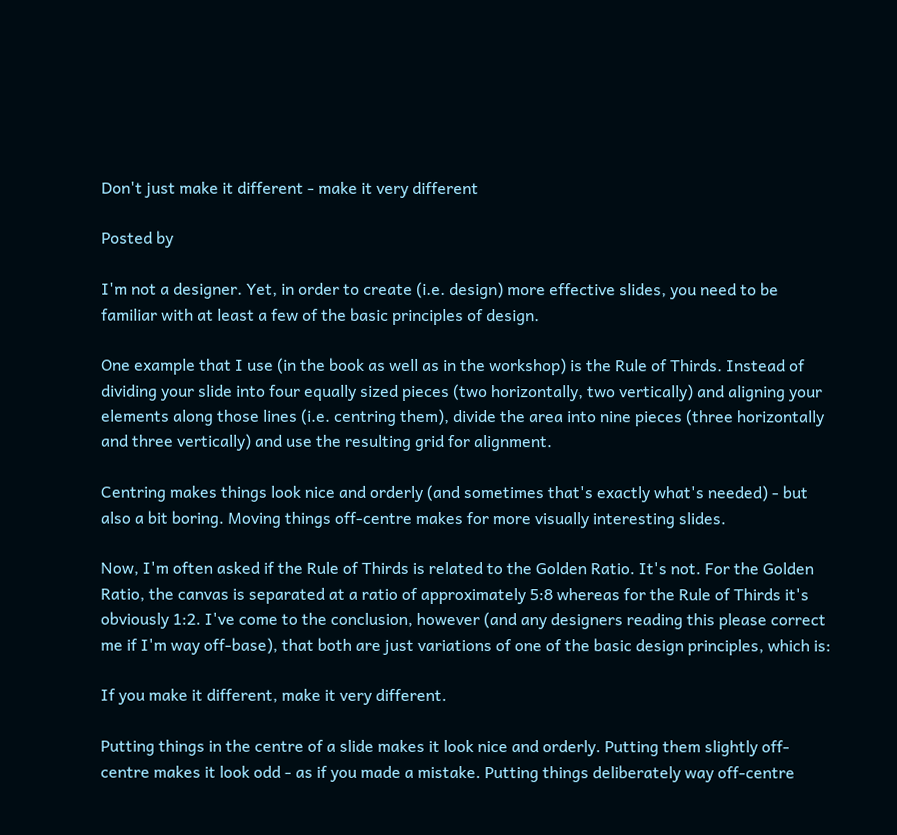Don't just make it different - make it very different

Posted by

I'm not a designer. Yet, in order to create (i.e. design) more effective slides, you need to be familiar with at least a few of the basic principles of design.

One example that I use (in the book as well as in the workshop) is the Rule of Thirds. Instead of dividing your slide into four equally sized pieces (two horizontally, two vertically) and aligning your elements along those lines (i.e. centring them), divide the area into nine pieces (three horizontally and three vertically) and use the resulting grid for alignment.

Centring makes things look nice and orderly (and sometimes that's exactly what's needed) - but also a bit boring. Moving things off-centre makes for more visually interesting slides.

Now, I'm often asked if the Rule of Thirds is related to the Golden Ratio. It's not. For the Golden Ratio, the canvas is separated at a ratio of approximately 5:8 whereas for the Rule of Thirds it's obviously 1:2. I've come to the conclusion, however (and any designers reading this please correct me if I'm way off-base), that both are just variations of one of the basic design principles, which is:

If you make it different, make it very different.

Putting things in the centre of a slide makes it look nice and orderly. Putting them slightly off-centre makes it look odd - as if you made a mistake. Putting things deliberately way off-centre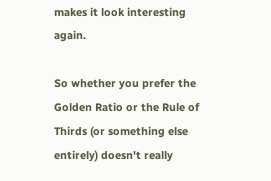makes it look interesting again.

So whether you prefer the Golden Ratio or the Rule of Thirds (or something else entirely) doesn't really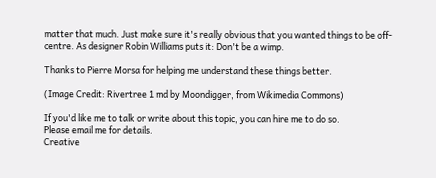matter that much. Just make sure it's really obvious that you wanted things to be off-centre. As designer Robin Williams puts it: Don't be a wimp.

Thanks to Pierre Morsa for helping me understand these things better.

(Image Credit: Rivertree 1 md by Moondigger, from Wikimedia Commons)

If you'd like me to talk or write about this topic, you can hire me to do so.
Please email me for details.
Creative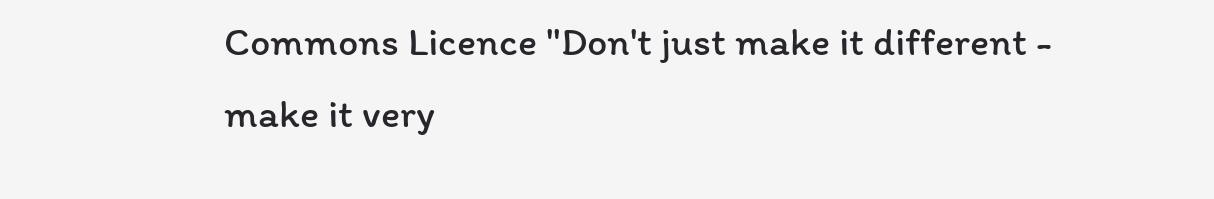Commons Licence "Don't just make it different - make it very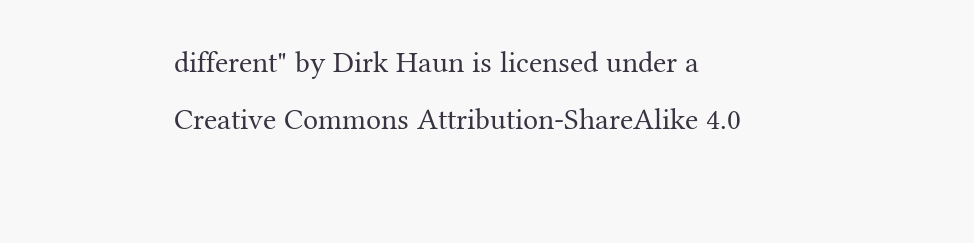different" by Dirk Haun is licensed under a Creative Commons Attribution-ShareAlike 4.0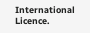International Licence.